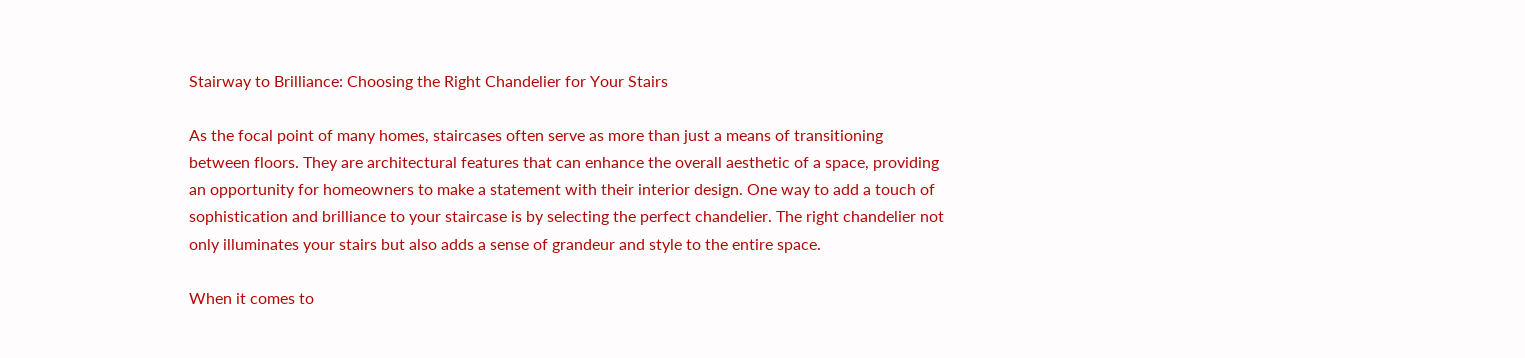Stairway to Brilliance: Choosing the Right Chandelier for Your Stairs

As the focal point of many homes, staircases often serve as more than just a means of transitioning between floors. They are architectural features that can enhance the overall aesthetic of a space, providing an opportunity for homeowners to make a statement with their interior design. One way to add a touch of sophistication and brilliance to your staircase is by selecting the perfect chandelier. The right chandelier not only illuminates your stairs but also adds a sense of grandeur and style to the entire space.

When it comes to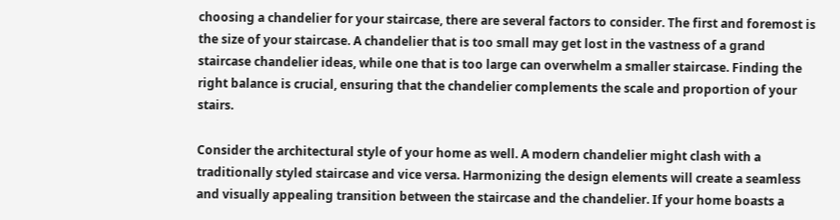choosing a chandelier for your staircase, there are several factors to consider. The first and foremost is the size of your staircase. A chandelier that is too small may get lost in the vastness of a grand staircase chandelier ideas, while one that is too large can overwhelm a smaller staircase. Finding the right balance is crucial, ensuring that the chandelier complements the scale and proportion of your stairs.

Consider the architectural style of your home as well. A modern chandelier might clash with a traditionally styled staircase and vice versa. Harmonizing the design elements will create a seamless and visually appealing transition between the staircase and the chandelier. If your home boasts a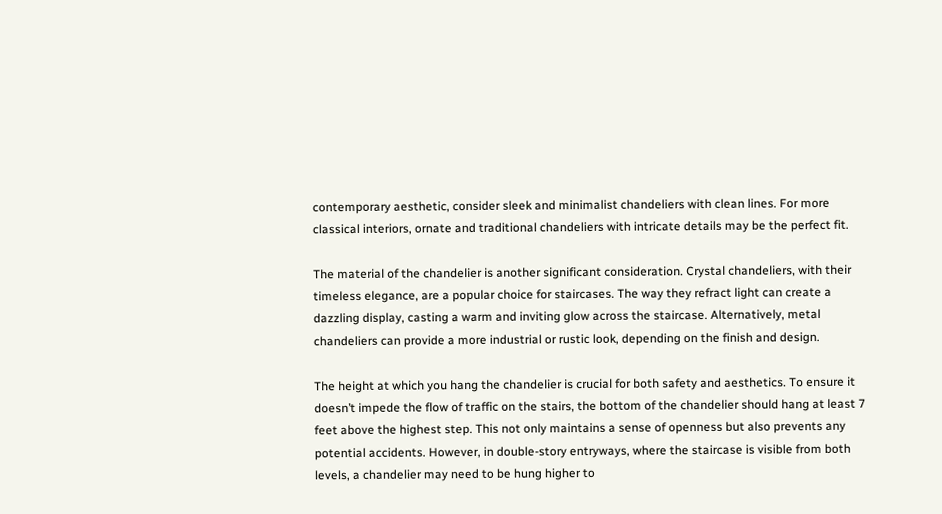contemporary aesthetic, consider sleek and minimalist chandeliers with clean lines. For more classical interiors, ornate and traditional chandeliers with intricate details may be the perfect fit.

The material of the chandelier is another significant consideration. Crystal chandeliers, with their timeless elegance, are a popular choice for staircases. The way they refract light can create a dazzling display, casting a warm and inviting glow across the staircase. Alternatively, metal chandeliers can provide a more industrial or rustic look, depending on the finish and design.

The height at which you hang the chandelier is crucial for both safety and aesthetics. To ensure it doesn’t impede the flow of traffic on the stairs, the bottom of the chandelier should hang at least 7 feet above the highest step. This not only maintains a sense of openness but also prevents any potential accidents. However, in double-story entryways, where the staircase is visible from both levels, a chandelier may need to be hung higher to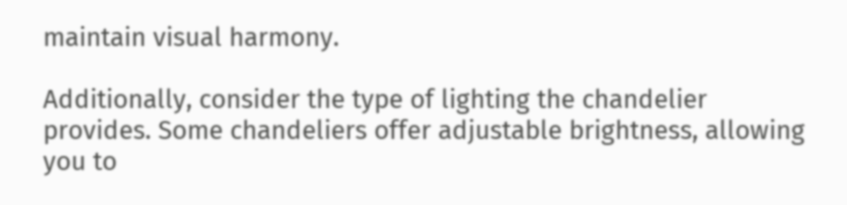maintain visual harmony.

Additionally, consider the type of lighting the chandelier provides. Some chandeliers offer adjustable brightness, allowing you to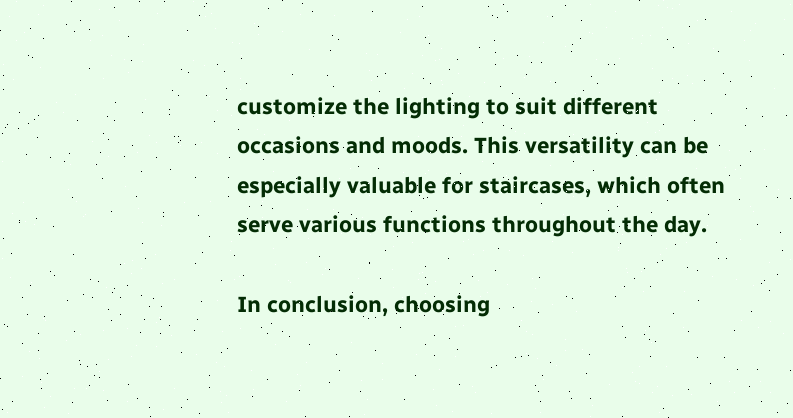customize the lighting to suit different occasions and moods. This versatility can be especially valuable for staircases, which often serve various functions throughout the day.

In conclusion, choosing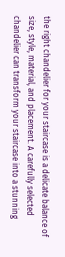the right chandelier for your staircase is a delicate balance of size, style, material, and placement. A carefully selected chandelier can transform your staircase into a stunning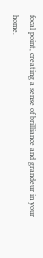focal point, creating a sense of brilliance and grandeur in your home.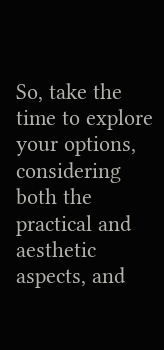So, take the time to explore your options, considering both the practical and aesthetic aspects, and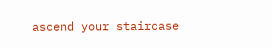ascend your staircase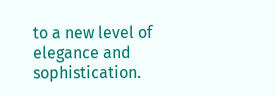to a new level of elegance and sophistication.